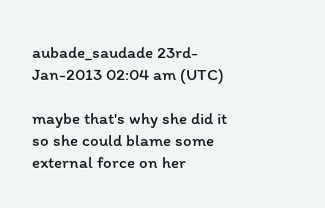aubade_saudade 23rd-Jan-2013 02:04 am (UTC)

maybe that's why she did it so she could blame some external force on her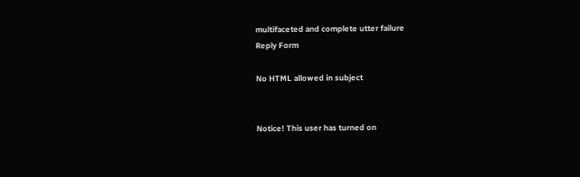multifaceted and complete utter failure
Reply Form

No HTML allowed in subject


Notice! This user has turned on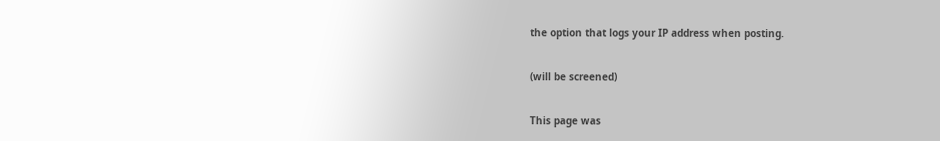the option that logs your IP address when posting.

(will be screened)

This page was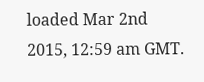loaded Mar 2nd 2015, 12:59 am GMT.